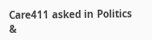Care411 asked in Politics &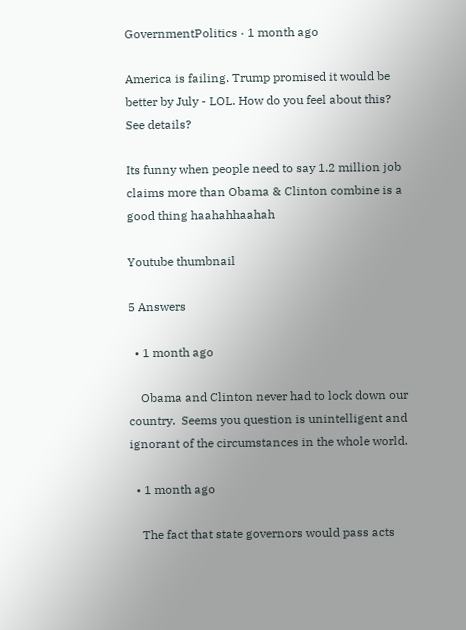GovernmentPolitics · 1 month ago

America is failing. Trump promised it would be better by July - LOL. How do you feel about this?  See details?

Its funny when people need to say 1.2 million job claims more than Obama & Clinton combine is a good thing haahahhaahah

Youtube thumbnail

5 Answers

  • 1 month ago

    Obama and Clinton never had to lock down our country.  Seems you question is unintelligent and ignorant of the circumstances in the whole world.

  • 1 month ago

    The fact that state governors would pass acts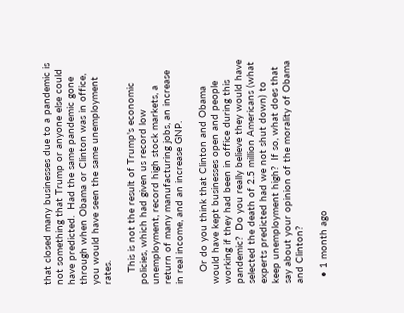that closed many businesses due to a pandemic is not something that Trump or anyone else could have predicted.  Had the same pandemic gone through when Obama or Clinton was in office, you would have seen the same unemployment rates.

    This is not the result of Trump's economic policies, which had given us record low unemployment, record high stock markets, a return of many manufacturing jobs, an increase in real income, and an increase GNP.

    Or do you think that Clinton and Obama would have kept businesses open and people working if they had been in office during this pandemic?  Do you really believe they would have selected the death of 2.5 million Americans (what experts predicted had we not shut down) to keep unemployment high?  If so, what does that say about your opinion of the morality of Obama and Clinton?

  • 1 month ago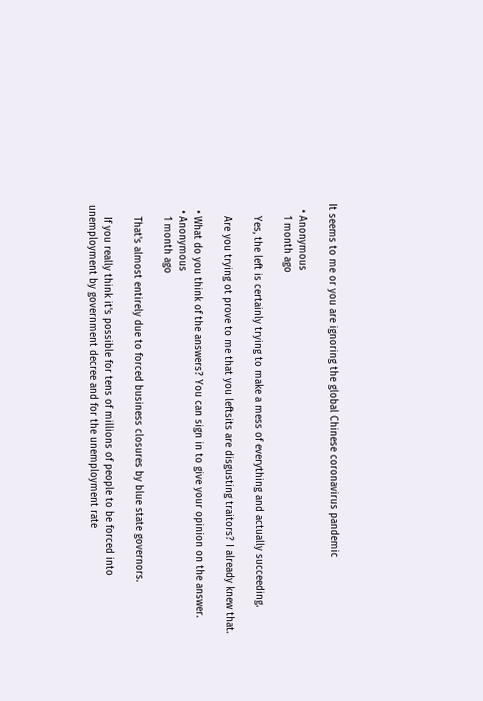It seems to me or you are ignoring the global Chinese coronavirus pandemic

  • Anonymous
    1 month ago

    Yes, the left is certainly trying to make a mess of everything and actually succeeding.

    Are you trying ot prove to me that you leftsits are disgusting traitors? I already knew that.

  • What do you think of the answers? You can sign in to give your opinion on the answer.
  • Anonymous
    1 month ago

    That's almost entirely due to forced business closures by blue state governors.

    If you really think it's possible for tens of millions of people to be forced into unemployment by government decree and for the unemployment rate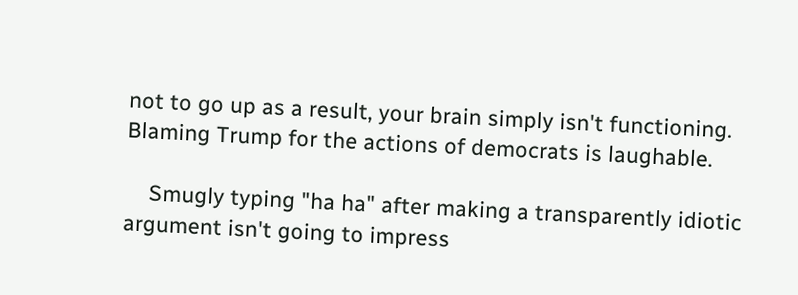not to go up as a result, your brain simply isn't functioning.  Blaming Trump for the actions of democrats is laughable.

    Smugly typing "ha ha" after making a transparently idiotic argument isn't going to impress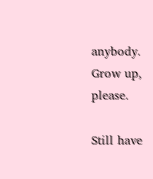anybody.  Grow up, please.

Still have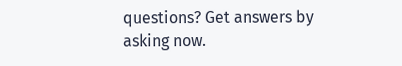questions? Get answers by asking now.